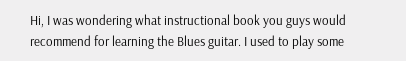Hi, I was wondering what instructional book you guys would recommend for learning the Blues guitar. I used to play some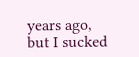years ago, but I sucked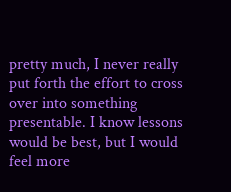pretty much, I never really put forth the effort to cross over into something presentable. I know lessons would be best, but I would feel more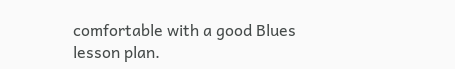comfortable with a good Blues lesson plan.